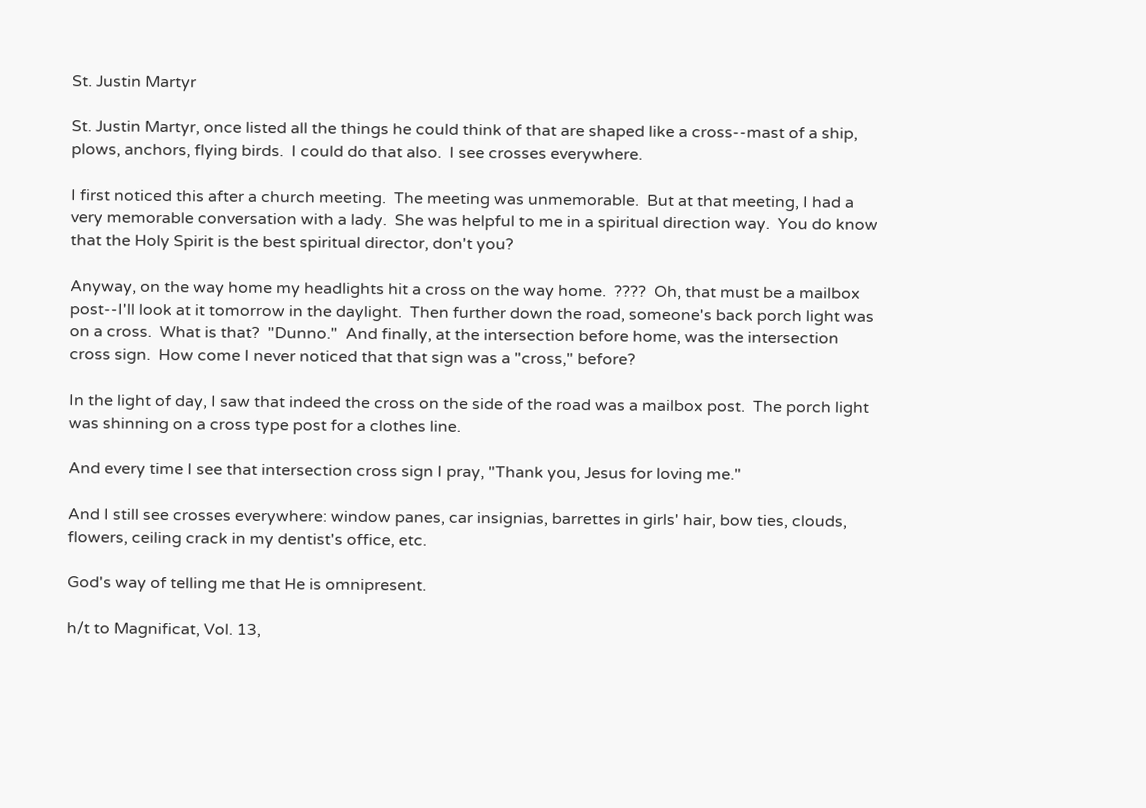St. Justin Martyr

St. Justin Martyr, once listed all the things he could think of that are shaped like a cross--mast of a ship, plows, anchors, flying birds.  I could do that also.  I see crosses everywhere.

I first noticed this after a church meeting.  The meeting was unmemorable.  But at that meeting, I had a very memorable conversation with a lady.  She was helpful to me in a spiritual direction way.  You do know that the Holy Spirit is the best spiritual director, don't you?

Anyway, on the way home my headlights hit a cross on the way home.  ????  Oh, that must be a mailbox post--I'll look at it tomorrow in the daylight.  Then further down the road, someone's back porch light was on a cross.  What is that?  "Dunno."  And finally, at the intersection before home, was the intersection cross sign.  How come I never noticed that that sign was a "cross," before?

In the light of day, I saw that indeed the cross on the side of the road was a mailbox post.  The porch light was shinning on a cross type post for a clothes line.

And every time I see that intersection cross sign I pray, "Thank you, Jesus for loving me."

And I still see crosses everywhere: window panes, car insignias, barrettes in girls' hair, bow ties, clouds, flowers, ceiling crack in my dentist's office, etc.

God's way of telling me that He is omnipresent.

h/t to Magnificat, Vol. 13,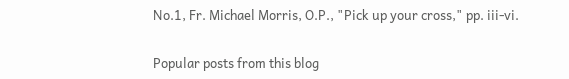No.1, Fr. Michael Morris, O.P., "Pick up your cross," pp. iii-vi.


Popular posts from this blog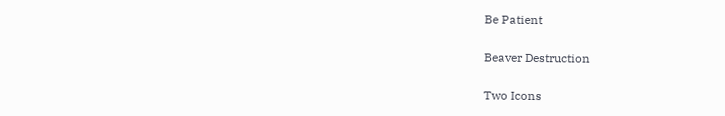Be Patient

Beaver Destruction

Two Icons